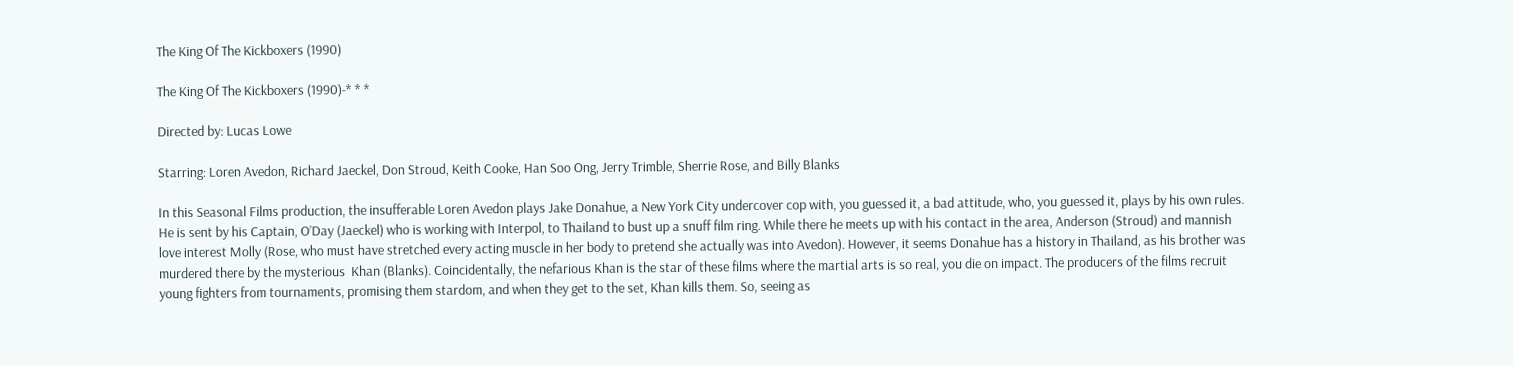The King Of The Kickboxers (1990)

The King Of The Kickboxers (1990)-* * *

Directed by: Lucas Lowe

Starring: Loren Avedon, Richard Jaeckel, Don Stroud, Keith Cooke, Han Soo Ong, Jerry Trimble, Sherrie Rose, and Billy Blanks

In this Seasonal Films production, the insufferable Loren Avedon plays Jake Donahue, a New York City undercover cop with, you guessed it, a bad attitude, who, you guessed it, plays by his own rules. He is sent by his Captain, O’Day (Jaeckel) who is working with Interpol, to Thailand to bust up a snuff film ring. While there he meets up with his contact in the area, Anderson (Stroud) and mannish love interest Molly (Rose, who must have stretched every acting muscle in her body to pretend she actually was into Avedon). However, it seems Donahue has a history in Thailand, as his brother was murdered there by the mysterious  Khan (Blanks). Coincidentally, the nefarious Khan is the star of these films where the martial arts is so real, you die on impact. The producers of the films recruit young fighters from tournaments, promising them stardom, and when they get to the set, Khan kills them. So, seeing as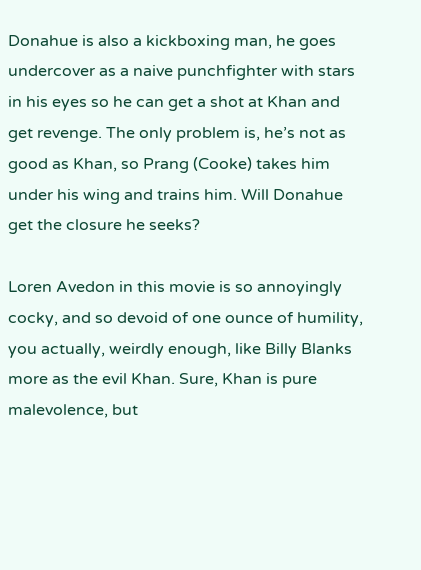Donahue is also a kickboxing man, he goes undercover as a naive punchfighter with stars in his eyes so he can get a shot at Khan and get revenge. The only problem is, he’s not as good as Khan, so Prang (Cooke) takes him under his wing and trains him. Will Donahue get the closure he seeks?

Loren Avedon in this movie is so annoyingly cocky, and so devoid of one ounce of humility, you actually, weirdly enough, like Billy Blanks more as the evil Khan. Sure, Khan is pure malevolence, but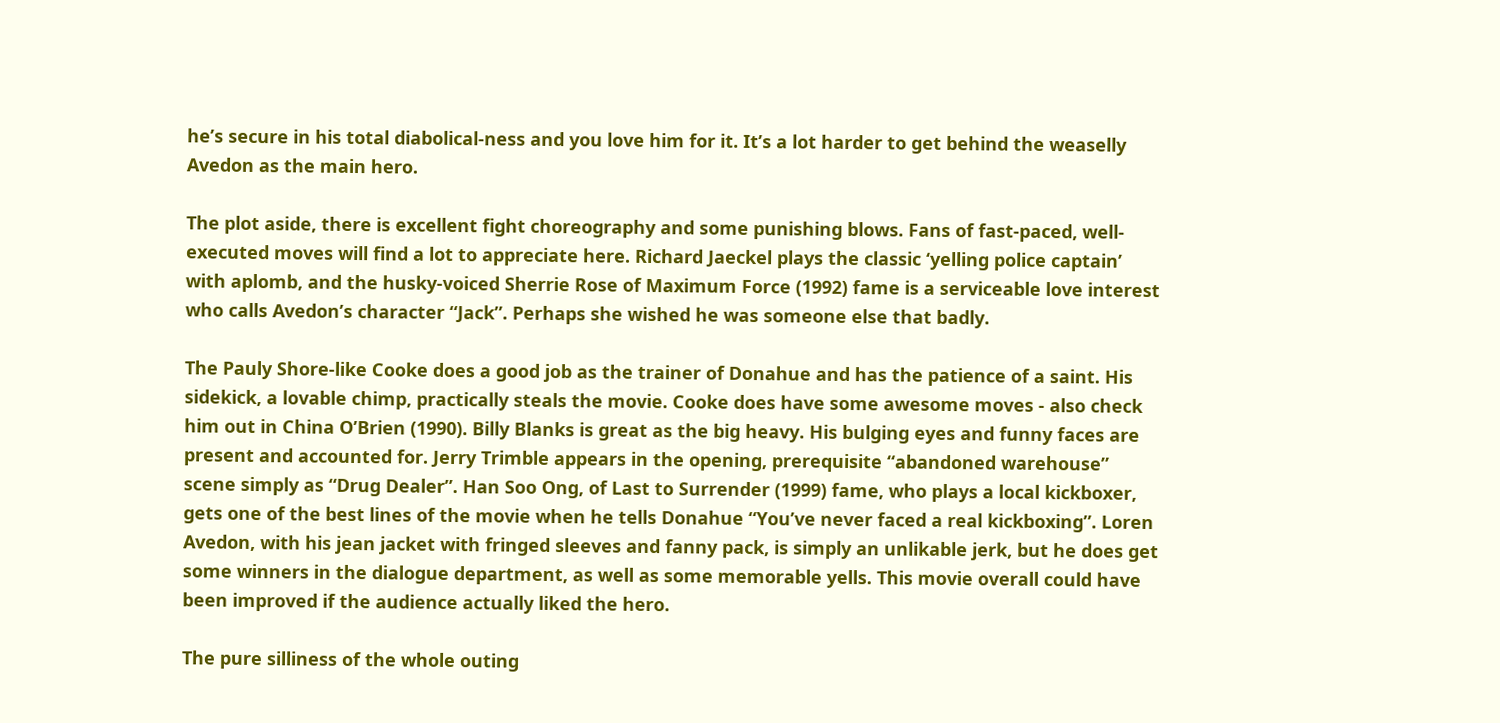he’s secure in his total diabolical-ness and you love him for it. It’s a lot harder to get behind the weaselly Avedon as the main hero.

The plot aside, there is excellent fight choreography and some punishing blows. Fans of fast-paced, well-executed moves will find a lot to appreciate here. Richard Jaeckel plays the classic ‘yelling police captain’ with aplomb, and the husky-voiced Sherrie Rose of Maximum Force (1992) fame is a serviceable love interest who calls Avedon’s character “Jack”. Perhaps she wished he was someone else that badly.

The Pauly Shore-like Cooke does a good job as the trainer of Donahue and has the patience of a saint. His sidekick, a lovable chimp, practically steals the movie. Cooke does have some awesome moves - also check him out in China O’Brien (1990). Billy Blanks is great as the big heavy. His bulging eyes and funny faces are present and accounted for. Jerry Trimble appears in the opening, prerequisite “abandoned warehouse” scene simply as “Drug Dealer”. Han Soo Ong, of Last to Surrender (1999) fame, who plays a local kickboxer, gets one of the best lines of the movie when he tells Donahue “You’ve never faced a real kickboxing”. Loren Avedon, with his jean jacket with fringed sleeves and fanny pack, is simply an unlikable jerk, but he does get some winners in the dialogue department, as well as some memorable yells. This movie overall could have been improved if the audience actually liked the hero.

The pure silliness of the whole outing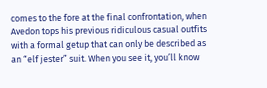comes to the fore at the final confrontation, when Avedon tops his previous ridiculous casual outfits with a formal getup that can only be described as an “elf jester” suit. When you see it, you’ll know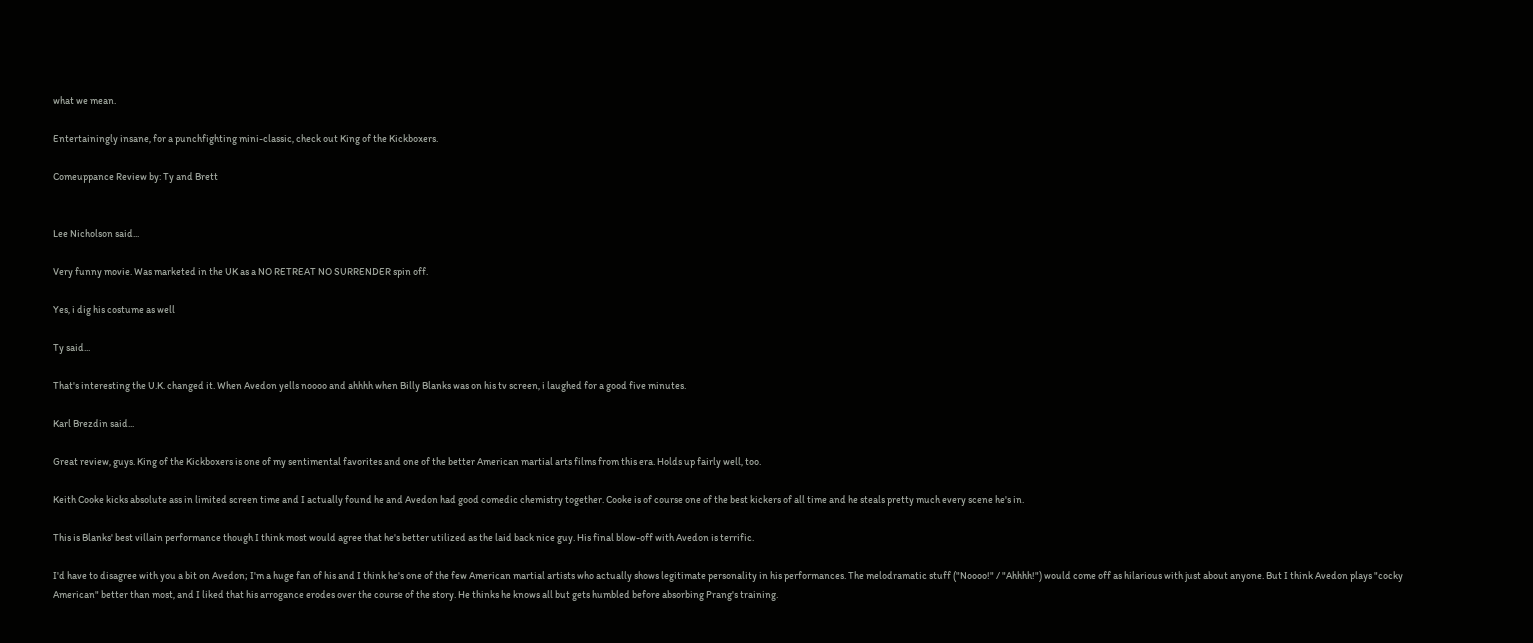what we mean.

Entertainingly insane, for a punchfighting mini-classic, check out King of the Kickboxers.

Comeuppance Review by: Ty and Brett


Lee Nicholson said...

Very funny movie. Was marketed in the UK as a NO RETREAT NO SURRENDER spin off.

Yes, i dig his costume as well

Ty said...

That's interesting the U.K. changed it. When Avedon yells noooo and ahhhh when Billy Blanks was on his tv screen, i laughed for a good five minutes.

Karl Brezdin said...

Great review, guys. King of the Kickboxers is one of my sentimental favorites and one of the better American martial arts films from this era. Holds up fairly well, too.

Keith Cooke kicks absolute ass in limited screen time and I actually found he and Avedon had good comedic chemistry together. Cooke is of course one of the best kickers of all time and he steals pretty much every scene he's in.

This is Blanks' best villain performance though I think most would agree that he's better utilized as the laid back nice guy. His final blow-off with Avedon is terrific.

I'd have to disagree with you a bit on Avedon; I'm a huge fan of his and I think he's one of the few American martial artists who actually shows legitimate personality in his performances. The melodramatic stuff ("Noooo!" / "Ahhhh!") would come off as hilarious with just about anyone. But I think Avedon plays "cocky American" better than most, and I liked that his arrogance erodes over the course of the story. He thinks he knows all but gets humbled before absorbing Prang's training.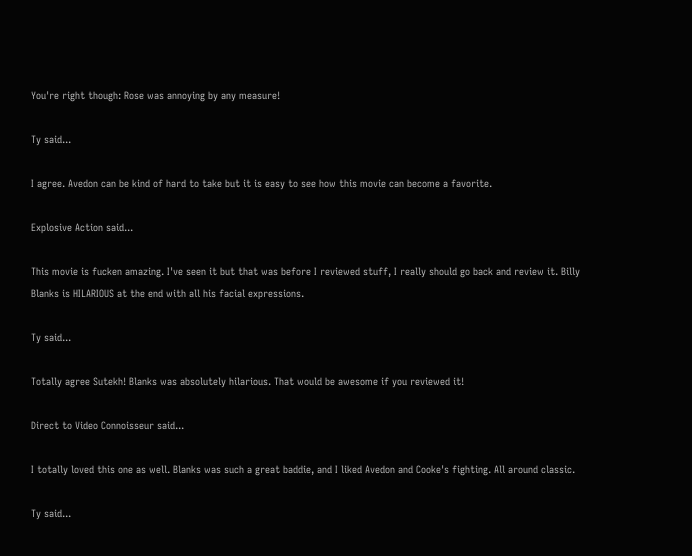You're right though: Rose was annoying by any measure!

Ty said...

I agree. Avedon can be kind of hard to take but it is easy to see how this movie can become a favorite.

Explosive Action said...

This movie is fucken amazing. I've seen it but that was before I reviewed stuff, I really should go back and review it. Billy Blanks is HILARIOUS at the end with all his facial expressions.

Ty said...

Totally agree Sutekh! Blanks was absolutely hilarious. That would be awesome if you reviewed it!

Direct to Video Connoisseur said...

I totally loved this one as well. Blanks was such a great baddie, and I liked Avedon and Cooke's fighting. All around classic.

Ty said...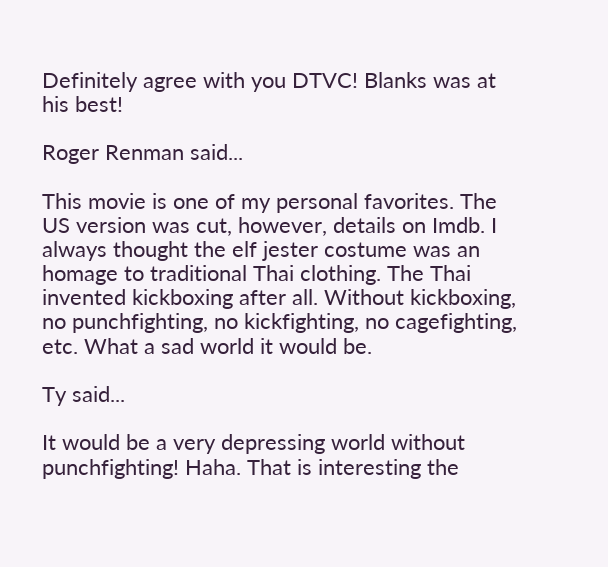Definitely agree with you DTVC! Blanks was at his best!

Roger Renman said...

This movie is one of my personal favorites. The US version was cut, however, details on Imdb. I always thought the elf jester costume was an homage to traditional Thai clothing. The Thai invented kickboxing after all. Without kickboxing, no punchfighting, no kickfighting, no cagefighting, etc. What a sad world it would be.

Ty said...

It would be a very depressing world without punchfighting! Haha. That is interesting the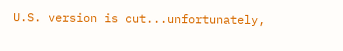U.S. version is cut...unfortunately,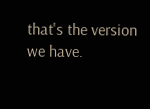that's the version we have.